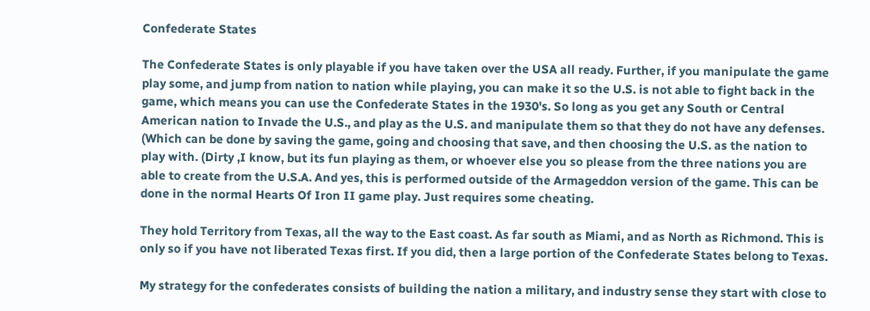Confederate States

The Confederate States is only playable if you have taken over the USA all ready. Further, if you manipulate the game play some, and jump from nation to nation while playing, you can make it so the U.S. is not able to fight back in the game, which means you can use the Confederate States in the 1930's. So long as you get any South or Central American nation to Invade the U.S., and play as the U.S. and manipulate them so that they do not have any defenses. (Which can be done by saving the game, going and choosing that save, and then choosing the U.S. as the nation to play with. (Dirty ,I know, but its fun playing as them, or whoever else you so please from the three nations you are able to create from the U.S.A. And yes, this is performed outside of the Armageddon version of the game. This can be done in the normal Hearts Of Iron II game play. Just requires some cheating.

They hold Territory from Texas, all the way to the East coast. As far south as Miami, and as North as Richmond. This is only so if you have not liberated Texas first. If you did, then a large portion of the Confederate States belong to Texas.

My strategy for the confederates consists of building the nation a military, and industry sense they start with close to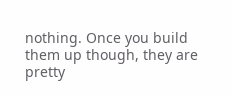nothing. Once you build them up though, they are pretty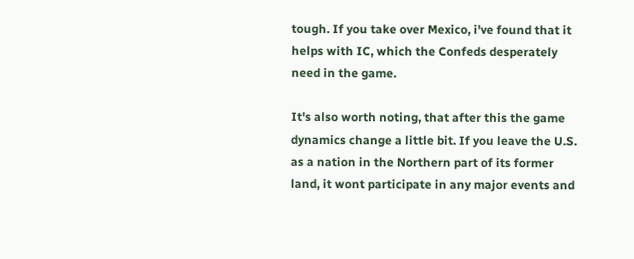tough. If you take over Mexico, i've found that it helps with IC, which the Confeds desperately need in the game.

It's also worth noting, that after this the game dynamics change a little bit. If you leave the U.S. as a nation in the Northern part of its former land, it wont participate in any major events and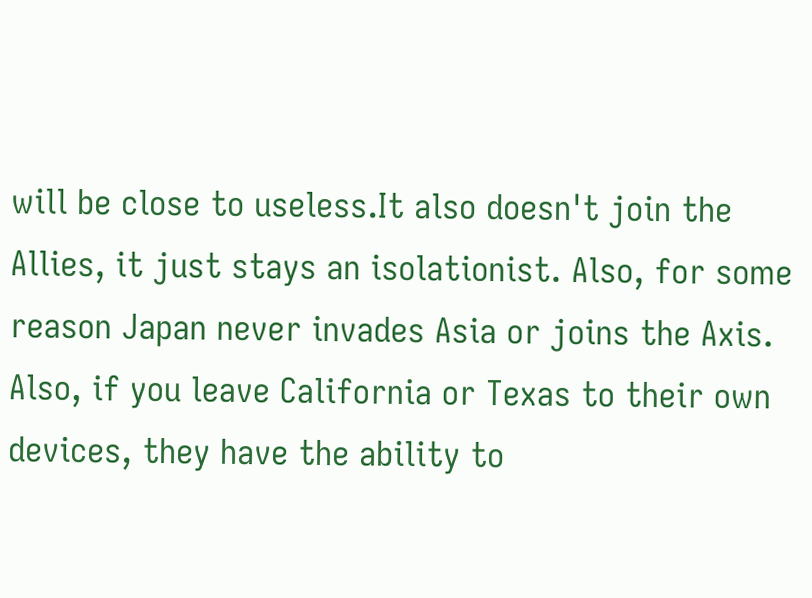will be close to useless.It also doesn't join the Allies, it just stays an isolationist. Also, for some reason Japan never invades Asia or joins the Axis. Also, if you leave California or Texas to their own devices, they have the ability to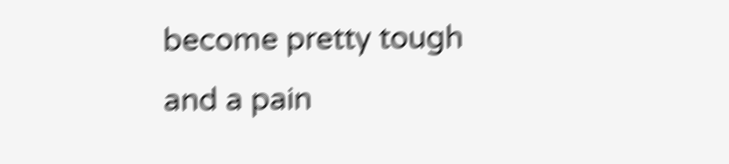become pretty tough and a pain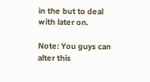in the but to deal with later on.

Note: You guys can alter this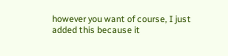however you want of course, I just added this because it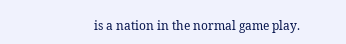is a nation in the normal game play.